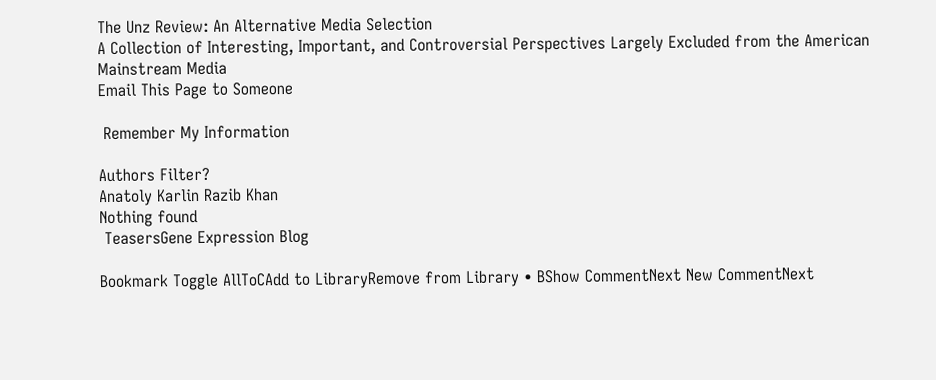The Unz Review: An Alternative Media Selection
A Collection of Interesting, Important, and Controversial Perspectives Largely Excluded from the American Mainstream Media
Email This Page to Someone

 Remember My Information

Authors Filter?
Anatoly Karlin Razib Khan
Nothing found
 TeasersGene Expression Blog

Bookmark Toggle AllToCAdd to LibraryRemove from Library • BShow CommentNext New CommentNext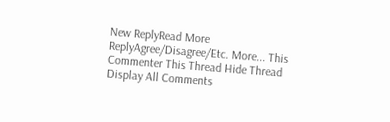New ReplyRead More
ReplyAgree/Disagree/Etc. More... This Commenter This Thread Hide Thread Display All Comments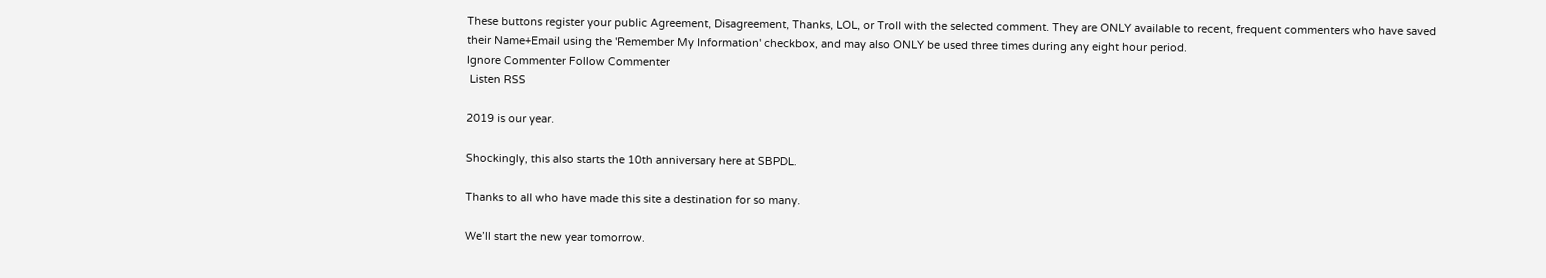These buttons register your public Agreement, Disagreement, Thanks, LOL, or Troll with the selected comment. They are ONLY available to recent, frequent commenters who have saved their Name+Email using the 'Remember My Information' checkbox, and may also ONLY be used three times during any eight hour period.
Ignore Commenter Follow Commenter
 Listen RSS

2019 is our year.

Shockingly, this also starts the 10th anniversary here at SBPDL.

Thanks to all who have made this site a destination for so many.

We’ll start the new year tomorrow.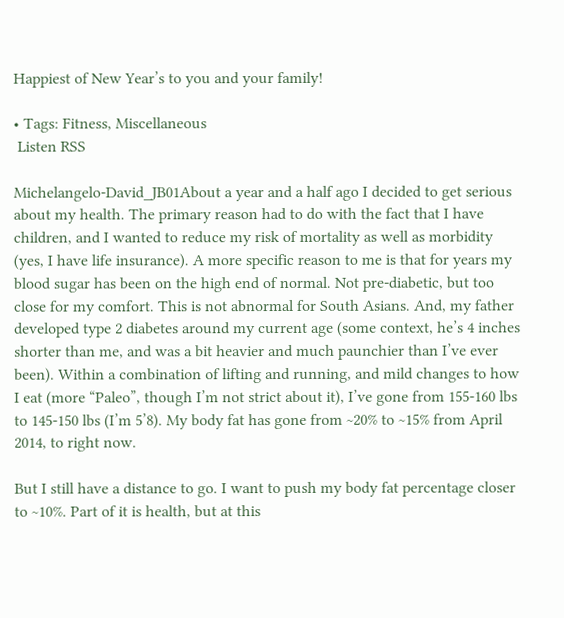Happiest of New Year’s to you and your family!

• Tags: Fitness, Miscellaneous
 Listen RSS

Michelangelo-David_JB01About a year and a half ago I decided to get serious about my health. The primary reason had to do with the fact that I have children, and I wanted to reduce my risk of mortality as well as morbidity (yes, I have life insurance). A more specific reason to me is that for years my blood sugar has been on the high end of normal. Not pre-diabetic, but too close for my comfort. This is not abnormal for South Asians. And, my father developed type 2 diabetes around my current age (some context, he’s 4 inches shorter than me, and was a bit heavier and much paunchier than I’ve ever been). Within a combination of lifting and running, and mild changes to how I eat (more “Paleo”, though I’m not strict about it), I’ve gone from 155-160 lbs to 145-150 lbs (I’m 5’8). My body fat has gone from ~20% to ~15% from April 2014, to right now.

But I still have a distance to go. I want to push my body fat percentage closer to ~10%. Part of it is health, but at this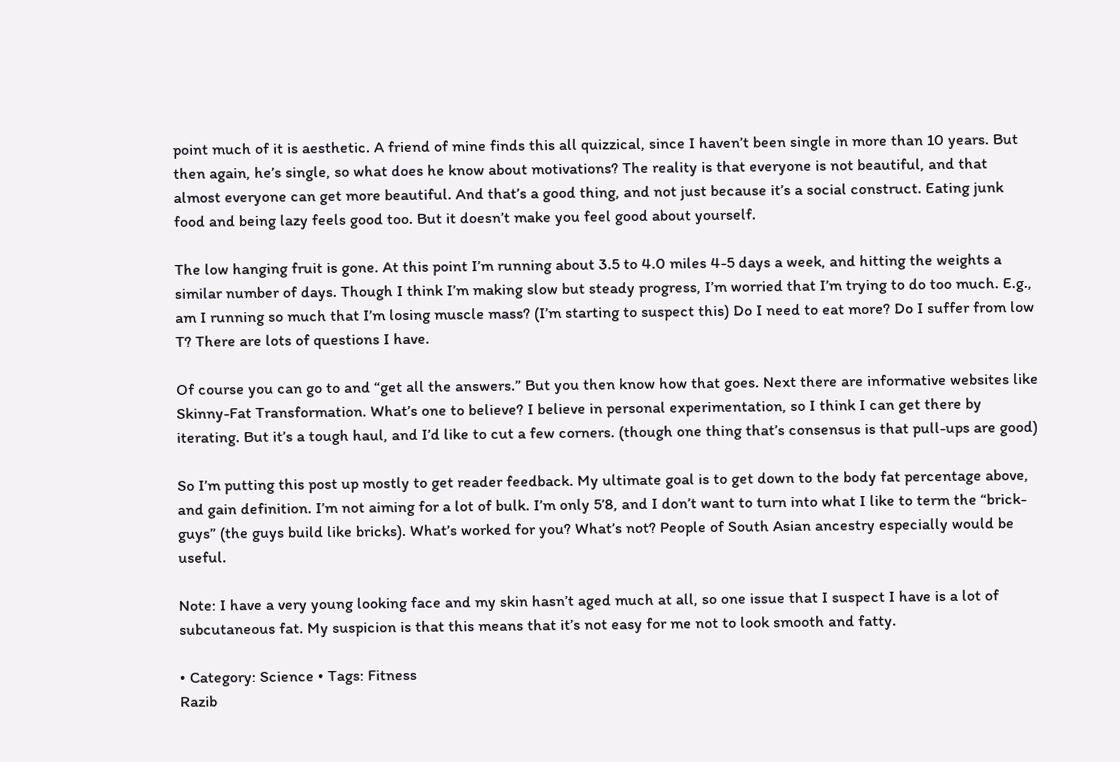point much of it is aesthetic. A friend of mine finds this all quizzical, since I haven’t been single in more than 10 years. But then again, he’s single, so what does he know about motivations? The reality is that everyone is not beautiful, and that almost everyone can get more beautiful. And that’s a good thing, and not just because it’s a social construct. Eating junk food and being lazy feels good too. But it doesn’t make you feel good about yourself.

The low hanging fruit is gone. At this point I’m running about 3.5 to 4.0 miles 4-5 days a week, and hitting the weights a similar number of days. Though I think I’m making slow but steady progress, I’m worried that I’m trying to do too much. E.g., am I running so much that I’m losing muscle mass? (I’m starting to suspect this) Do I need to eat more? Do I suffer from low T? There are lots of questions I have.

Of course you can go to and “get all the answers.” But you then know how that goes. Next there are informative websites like Skinny-Fat Transformation. What’s one to believe? I believe in personal experimentation, so I think I can get there by iterating. But it’s a tough haul, and I’d like to cut a few corners. (though one thing that’s consensus is that pull-ups are good)

So I’m putting this post up mostly to get reader feedback. My ultimate goal is to get down to the body fat percentage above, and gain definition. I’m not aiming for a lot of bulk. I’m only 5’8, and I don’t want to turn into what I like to term the “brick-guys” (the guys build like bricks). What’s worked for you? What’s not? People of South Asian ancestry especially would be useful.

Note: I have a very young looking face and my skin hasn’t aged much at all, so one issue that I suspect I have is a lot of subcutaneous fat. My suspicion is that this means that it’s not easy for me not to look smooth and fatty.

• Category: Science • Tags: Fitness
Razib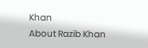Khan
About Razib Khan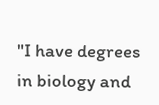"I have degrees in biology and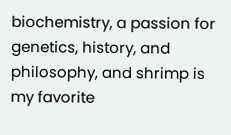biochemistry, a passion for genetics, history, and philosophy, and shrimp is my favorite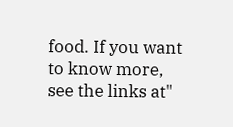food. If you want to know more, see the links at"